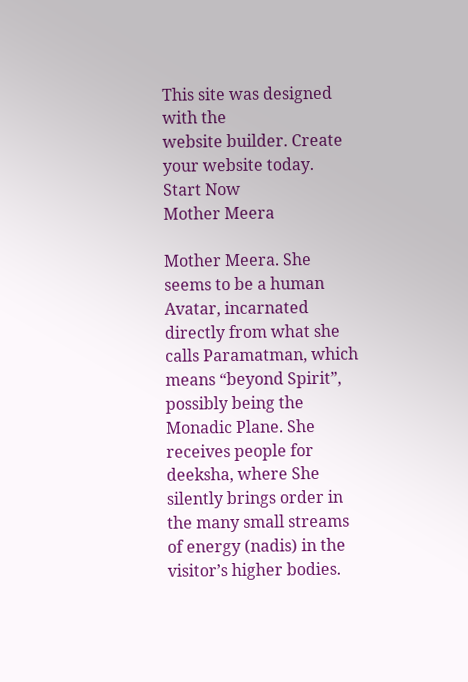This site was designed with the
website builder. Create your website today.
Start Now
Mother Meera

Mother Meera. She seems to be a human Avatar, incarnated directly from what she calls Paramatman, which means “beyond Spirit”, possibly being the Monadic Plane. She receives people for deeksha, where She silently brings order in the many small streams of energy (nadis) in the visitor’s higher bodies.